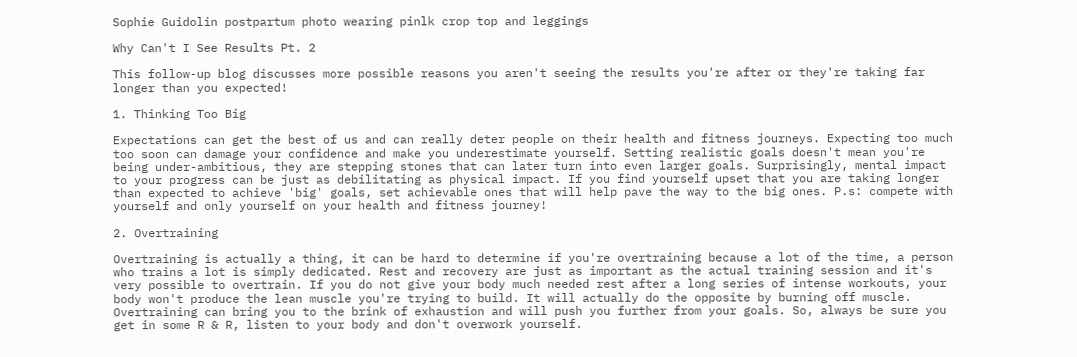Sophie Guidolin postpartum photo wearing pinlk crop top and leggings

Why Can't I See Results Pt. 2

This follow-up blog discusses more possible reasons you aren't seeing the results you're after or they're taking far longer than you expected!

1. Thinking Too Big

Expectations can get the best of us and can really deter people on their health and fitness journeys. Expecting too much too soon can damage your confidence and make you underestimate yourself. Setting realistic goals doesn't mean you're being under-ambitious, they are stepping stones that can later turn into even larger goals. Surprisingly, mental impact to your progress can be just as debilitating as physical impact. If you find yourself upset that you are taking longer than expected to achieve 'big' goals, set achievable ones that will help pave the way to the big ones. P.s: compete with yourself and only yourself on your health and fitness journey!

2. Overtraining

Overtraining is actually a thing, it can be hard to determine if you're overtraining because a lot of the time, a person who trains a lot is simply dedicated. Rest and recovery are just as important as the actual training session and it's very possible to overtrain. If you do not give your body much needed rest after a long series of intense workouts, your body won't produce the lean muscle you're trying to build. It will actually do the opposite by burning off muscle. Overtraining can bring you to the brink of exhaustion and will push you further from your goals. So, always be sure you get in some R & R, listen to your body and don't overwork yourself.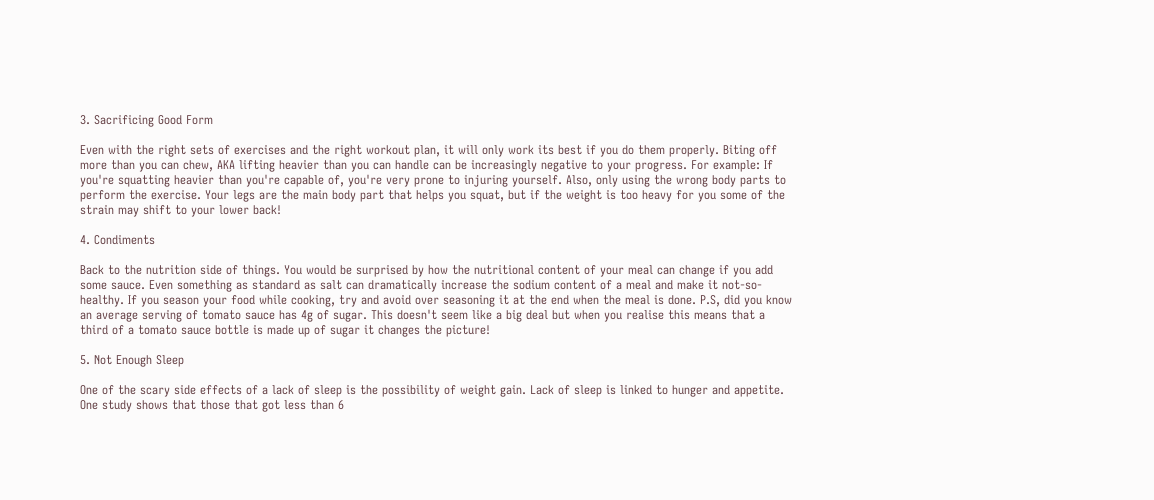3. Sacrificing Good Form

Even with the right sets of exercises and the right workout plan, it will only work its best if you do them properly. Biting off more than you can chew, AKA lifting heavier than you can handle can be increasingly negative to your progress. For example: If you're squatting heavier than you're capable of, you're very prone to injuring yourself. Also, only using the wrong body parts to perform the exercise. Your legs are the main body part that helps you squat, but if the weight is too heavy for you some of the strain may shift to your lower back!

4. Condiments

Back to the nutrition side of things. You would be surprised by how the nutritional content of your meal can change if you add some sauce. Even something as standard as salt can dramatically increase the sodium content of a meal and make it not-so-healthy. If you season your food while cooking, try and avoid over seasoning it at the end when the meal is done. P.S, did you know an average serving of tomato sauce has 4g of sugar. This doesn't seem like a big deal but when you realise this means that a third of a tomato sauce bottle is made up of sugar it changes the picture!

5. Not Enough Sleep

One of the scary side effects of a lack of sleep is the possibility of weight gain. Lack of sleep is linked to hunger and appetite. One study shows that those that got less than 6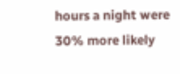hours a night were 30% more likely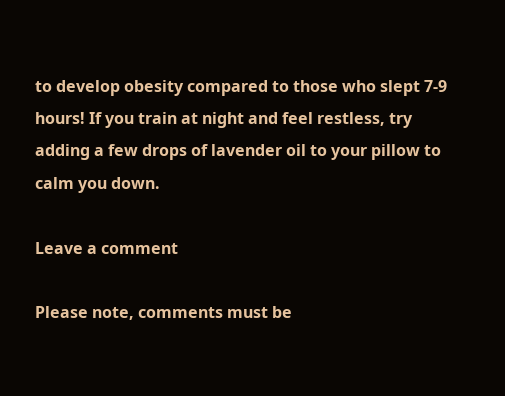to develop obesity compared to those who slept 7-9 hours! If you train at night and feel restless, try adding a few drops of lavender oil to your pillow to calm you down.

Leave a comment

Please note, comments must be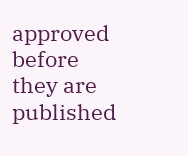approved before they are published